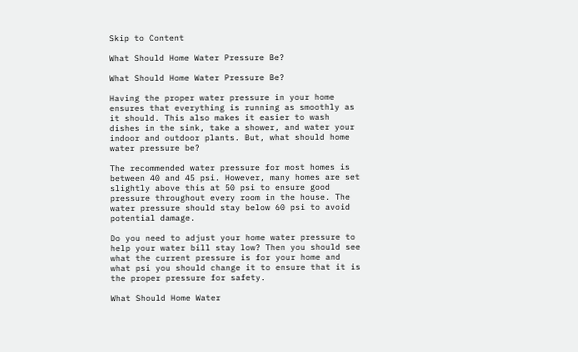Skip to Content

What Should Home Water Pressure Be?

What Should Home Water Pressure Be?

Having the proper water pressure in your home ensures that everything is running as smoothly as it should. This also makes it easier to wash dishes in the sink, take a shower, and water your indoor and outdoor plants. But, what should home water pressure be?

The recommended water pressure for most homes is between 40 and 45 psi. However, many homes are set slightly above this at 50 psi to ensure good pressure throughout every room in the house. The water pressure should stay below 60 psi to avoid potential damage.

Do you need to adjust your home water pressure to help your water bill stay low? Then you should see what the current pressure is for your home and what psi you should change it to ensure that it is the proper pressure for safety.

What Should Home Water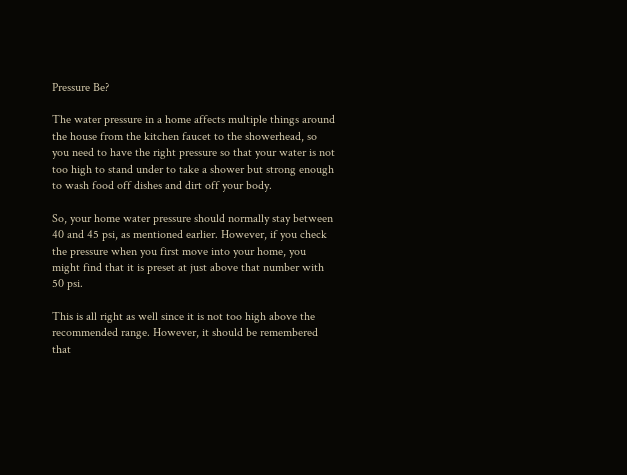Pressure Be?

The water pressure in a home affects multiple things around the house from the kitchen faucet to the showerhead, so you need to have the right pressure so that your water is not too high to stand under to take a shower but strong enough to wash food off dishes and dirt off your body.

So, your home water pressure should normally stay between 40 and 45 psi, as mentioned earlier. However, if you check the pressure when you first move into your home, you might find that it is preset at just above that number with 50 psi.

This is all right as well since it is not too high above the recommended range. However, it should be remembered that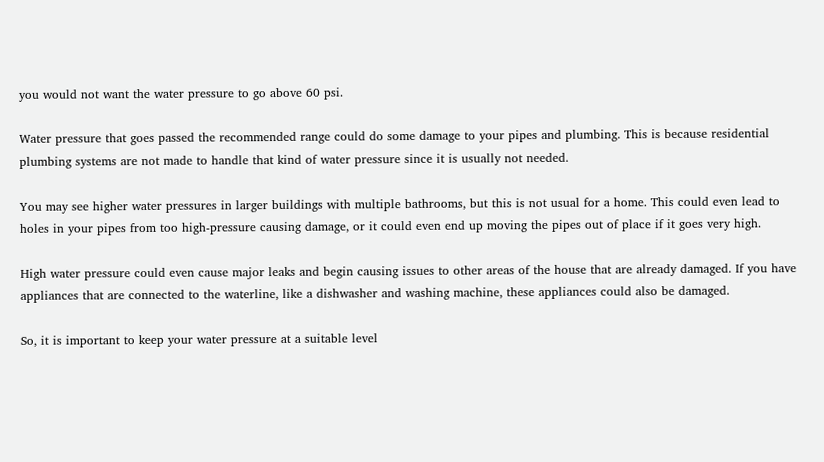you would not want the water pressure to go above 60 psi.

Water pressure that goes passed the recommended range could do some damage to your pipes and plumbing. This is because residential plumbing systems are not made to handle that kind of water pressure since it is usually not needed.

You may see higher water pressures in larger buildings with multiple bathrooms, but this is not usual for a home. This could even lead to holes in your pipes from too high-pressure causing damage, or it could even end up moving the pipes out of place if it goes very high.

High water pressure could even cause major leaks and begin causing issues to other areas of the house that are already damaged. If you have appliances that are connected to the waterline, like a dishwasher and washing machine, these appliances could also be damaged.

So, it is important to keep your water pressure at a suitable level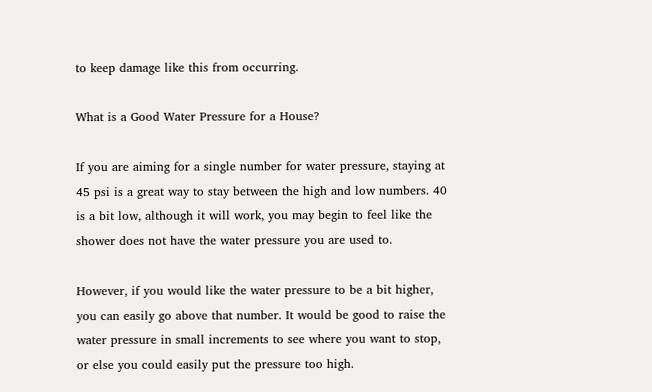to keep damage like this from occurring.

What is a Good Water Pressure for a House?

If you are aiming for a single number for water pressure, staying at 45 psi is a great way to stay between the high and low numbers. 40 is a bit low, although it will work, you may begin to feel like the shower does not have the water pressure you are used to.

However, if you would like the water pressure to be a bit higher, you can easily go above that number. It would be good to raise the water pressure in small increments to see where you want to stop, or else you could easily put the pressure too high.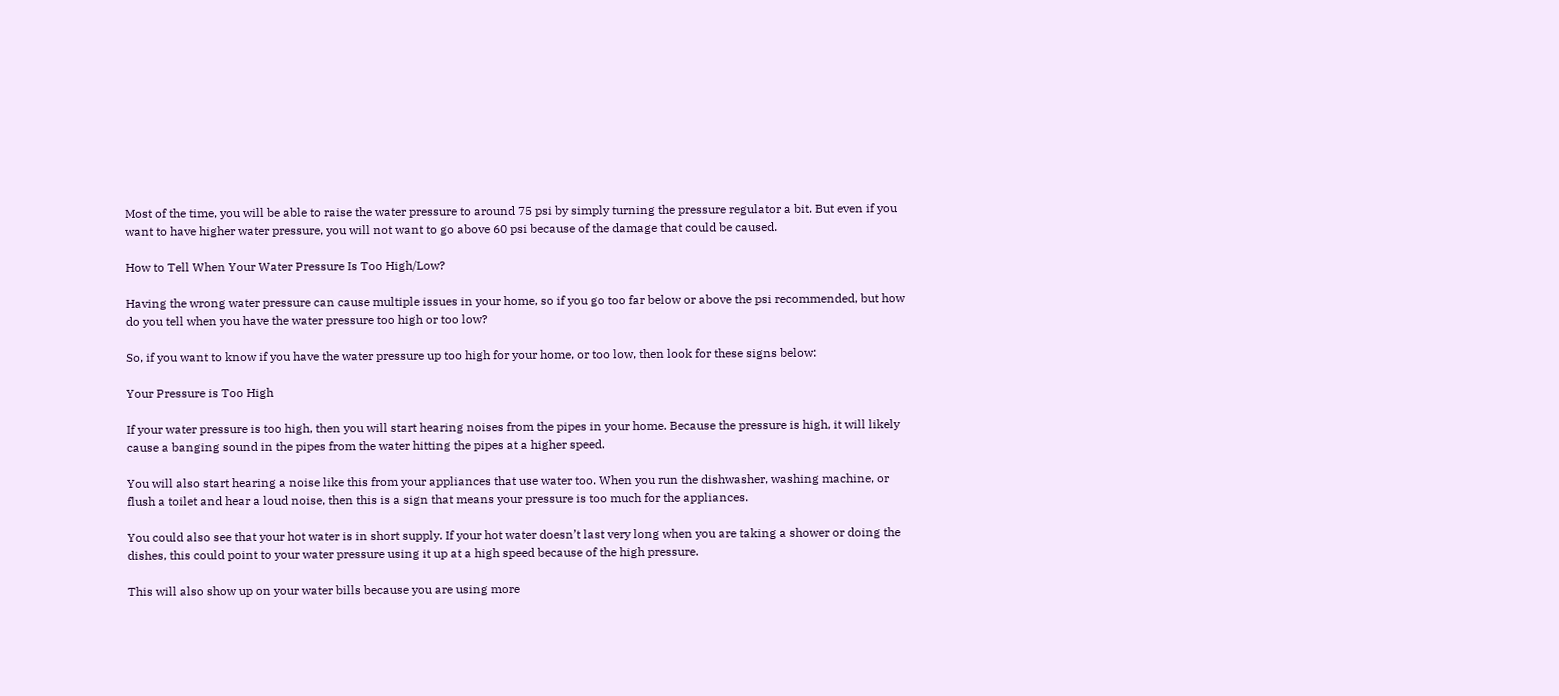Most of the time, you will be able to raise the water pressure to around 75 psi by simply turning the pressure regulator a bit. But even if you want to have higher water pressure, you will not want to go above 60 psi because of the damage that could be caused.

How to Tell When Your Water Pressure Is Too High/Low?

Having the wrong water pressure can cause multiple issues in your home, so if you go too far below or above the psi recommended, but how do you tell when you have the water pressure too high or too low?

So, if you want to know if you have the water pressure up too high for your home, or too low, then look for these signs below:

Your Pressure is Too High

If your water pressure is too high, then you will start hearing noises from the pipes in your home. Because the pressure is high, it will likely cause a banging sound in the pipes from the water hitting the pipes at a higher speed.

You will also start hearing a noise like this from your appliances that use water too. When you run the dishwasher, washing machine, or flush a toilet and hear a loud noise, then this is a sign that means your pressure is too much for the appliances.

You could also see that your hot water is in short supply. If your hot water doesn’t last very long when you are taking a shower or doing the dishes, this could point to your water pressure using it up at a high speed because of the high pressure.

This will also show up on your water bills because you are using more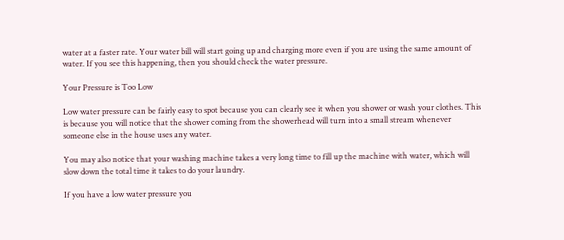water at a faster rate. Your water bill will start going up and charging more even if you are using the same amount of water. If you see this happening, then you should check the water pressure.

Your Pressure is Too Low

Low water pressure can be fairly easy to spot because you can clearly see it when you shower or wash your clothes. This is because you will notice that the shower coming from the showerhead will turn into a small stream whenever someone else in the house uses any water.

You may also notice that your washing machine takes a very long time to fill up the machine with water, which will slow down the total time it takes to do your laundry.

If you have a low water pressure you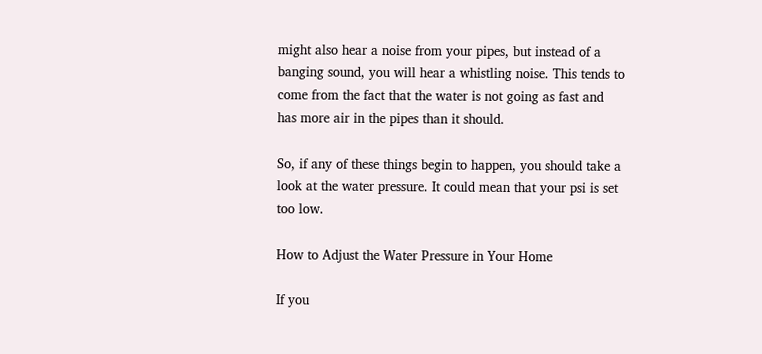might also hear a noise from your pipes, but instead of a banging sound, you will hear a whistling noise. This tends to come from the fact that the water is not going as fast and has more air in the pipes than it should.

So, if any of these things begin to happen, you should take a look at the water pressure. It could mean that your psi is set too low.

How to Adjust the Water Pressure in Your Home

If you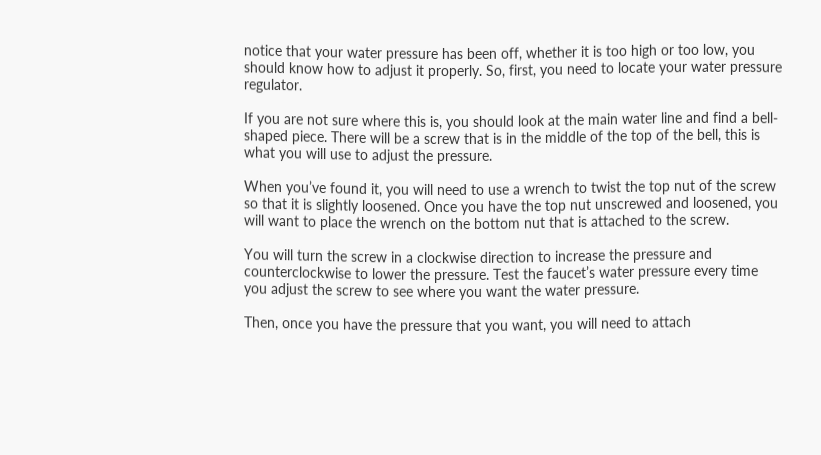notice that your water pressure has been off, whether it is too high or too low, you should know how to adjust it properly. So, first, you need to locate your water pressure regulator.

If you are not sure where this is, you should look at the main water line and find a bell-shaped piece. There will be a screw that is in the middle of the top of the bell, this is what you will use to adjust the pressure.

When you’ve found it, you will need to use a wrench to twist the top nut of the screw so that it is slightly loosened. Once you have the top nut unscrewed and loosened, you will want to place the wrench on the bottom nut that is attached to the screw.

You will turn the screw in a clockwise direction to increase the pressure and counterclockwise to lower the pressure. Test the faucet’s water pressure every time you adjust the screw to see where you want the water pressure.

Then, once you have the pressure that you want, you will need to attach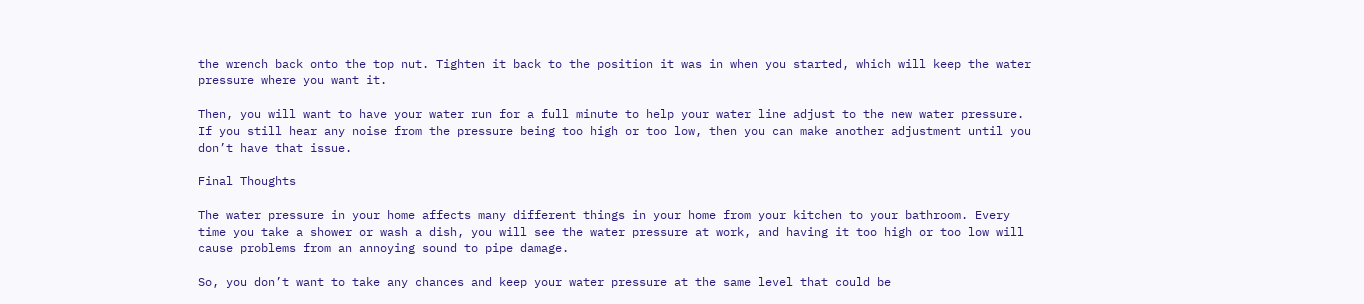the wrench back onto the top nut. Tighten it back to the position it was in when you started, which will keep the water pressure where you want it.

Then, you will want to have your water run for a full minute to help your water line adjust to the new water pressure. If you still hear any noise from the pressure being too high or too low, then you can make another adjustment until you don’t have that issue.

Final Thoughts

The water pressure in your home affects many different things in your home from your kitchen to your bathroom. Every time you take a shower or wash a dish, you will see the water pressure at work, and having it too high or too low will cause problems from an annoying sound to pipe damage.

So, you don’t want to take any chances and keep your water pressure at the same level that could be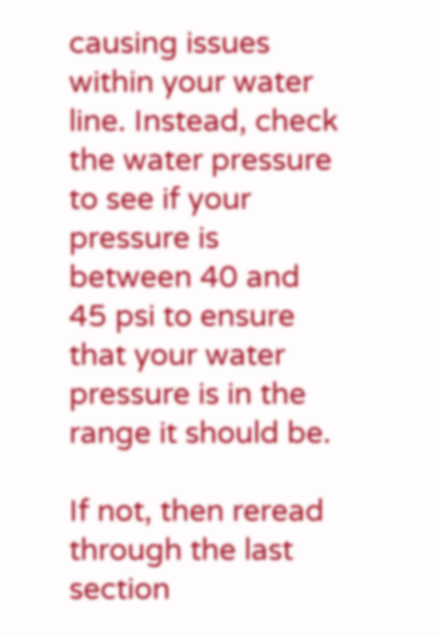causing issues within your water line. Instead, check the water pressure to see if your pressure is between 40 and 45 psi to ensure that your water pressure is in the range it should be.

If not, then reread through the last section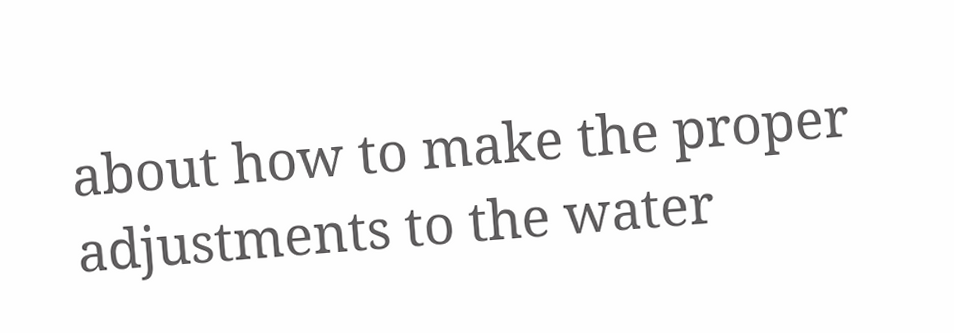about how to make the proper adjustments to the water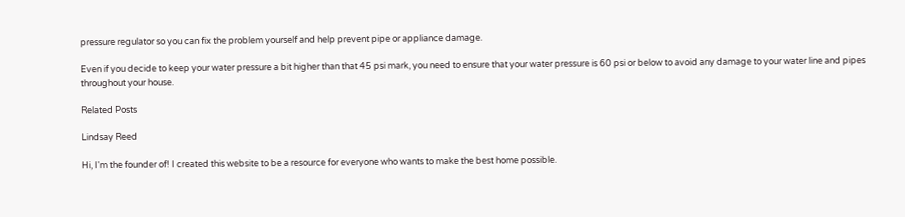pressure regulator so you can fix the problem yourself and help prevent pipe or appliance damage.

Even if you decide to keep your water pressure a bit higher than that 45 psi mark, you need to ensure that your water pressure is 60 psi or below to avoid any damage to your water line and pipes throughout your house.

Related Posts

Lindsay Reed

Hi, I'm the founder of! I created this website to be a resource for everyone who wants to make the best home possible.